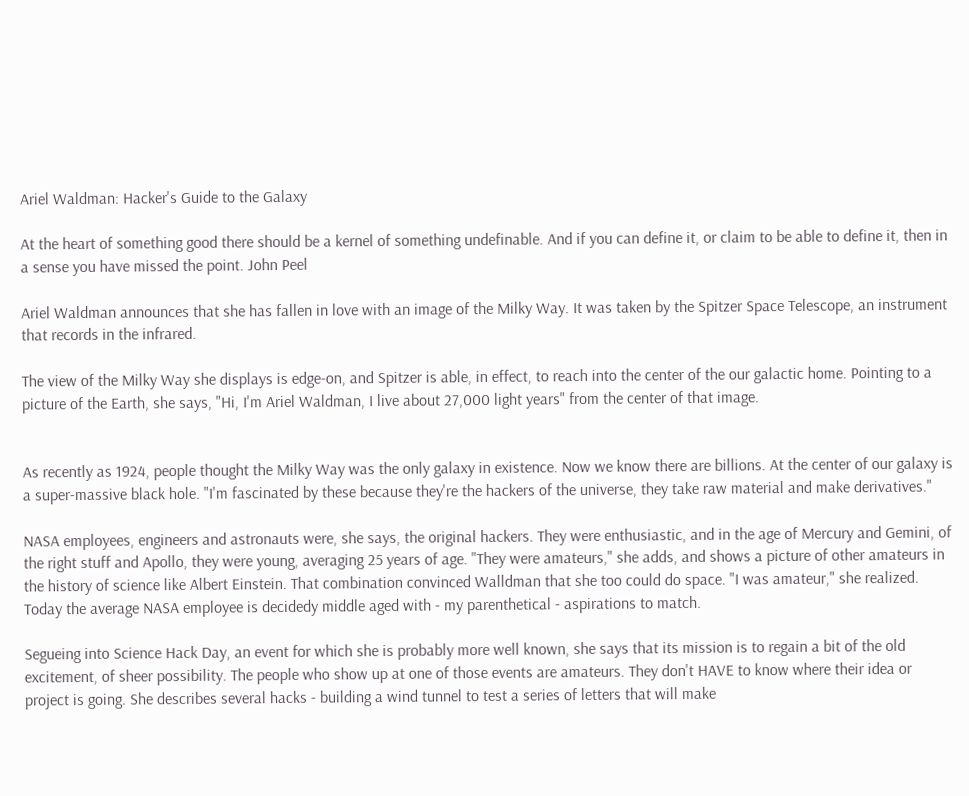Ariel Waldman: Hacker's Guide to the Galaxy

At the heart of something good there should be a kernel of something undefinable. And if you can define it, or claim to be able to define it, then in a sense you have missed the point. John Peel

Ariel Waldman announces that she has fallen in love with an image of the Milky Way. It was taken by the Spitzer Space Telescope, an instrument that records in the infrared.

The view of the Milky Way she displays is edge-on, and Spitzer is able, in effect, to reach into the center of the our galactic home. Pointing to a picture of the Earth, she says, "Hi, I'm Ariel Waldman, I live about 27,000 light years" from the center of that image.


As recently as 1924, people thought the Milky Way was the only galaxy in existence. Now we know there are billions. At the center of our galaxy is a super-massive black hole. "I'm fascinated by these because they're the hackers of the universe, they take raw material and make derivatives."

NASA employees, engineers and astronauts were, she says, the original hackers. They were enthusiastic, and in the age of Mercury and Gemini, of the right stuff and Apollo, they were young, averaging 25 years of age. "They were amateurs," she adds, and shows a picture of other amateurs in the history of science like Albert Einstein. That combination convinced Walldman that she too could do space. "I was amateur," she realized. Today the average NASA employee is decidedy middle aged with - my parenthetical - aspirations to match.

Segueing into Science Hack Day, an event for which she is probably more well known, she says that its mission is to regain a bit of the old excitement, of sheer possibility. The people who show up at one of those events are amateurs. They don't HAVE to know where their idea or project is going. She describes several hacks - building a wind tunnel to test a series of letters that will make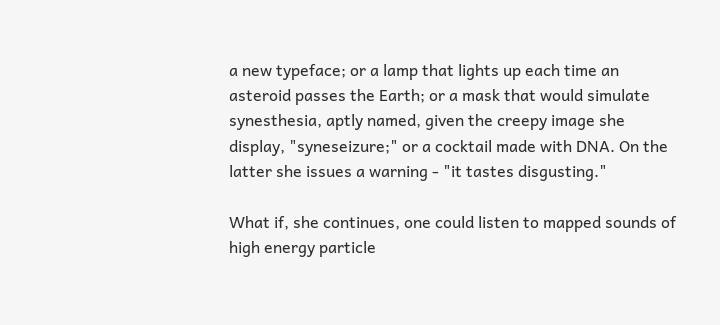a new typeface; or a lamp that lights up each time an asteroid passes the Earth; or a mask that would simulate synesthesia, aptly named, given the creepy image she display, "syneseizure;" or a cocktail made with DNA. On the latter she issues a warning - "it tastes disgusting."

What if, she continues, one could listen to mapped sounds of high energy particle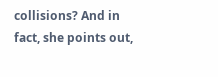collisions? And in fact, she points out,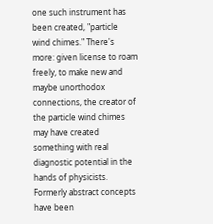one such instrument has been created, "particle wind chimes." There's more: given license to roam freely, to make new and maybe unorthodox connections, the creator of the particle wind chimes may have created something with real diagnostic potential in the hands of physicists. Formerly abstract concepts have been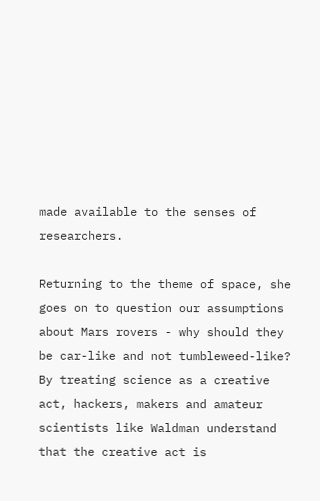made available to the senses of researchers.

Returning to the theme of space, she goes on to question our assumptions about Mars rovers - why should they be car-like and not tumbleweed-like? By treating science as a creative act, hackers, makers and amateur scientists like Waldman understand that the creative act is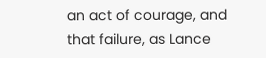an act of courage, and that failure, as Lance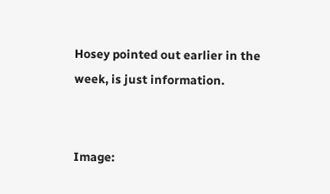Hosey pointed out earlier in the week, is just information.


Image: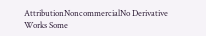AttributionNoncommercialNo Derivative Works Some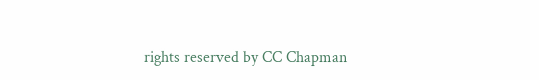rights reserved by CC Chapman